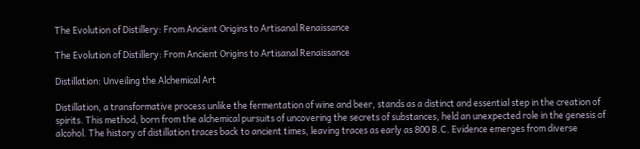The Evolution of Distillery: From Ancient Origins to Artisanal Renaissance

The Evolution of Distillery: From Ancient Origins to Artisanal Renaissance

Distillation: Unveiling the Alchemical Art

Distillation, a transformative process unlike the fermentation of wine and beer, stands as a distinct and essential step in the creation of spirits. This method, born from the alchemical pursuits of uncovering the secrets of substances, held an unexpected role in the genesis of alcohol. The history of distillation traces back to ancient times, leaving traces as early as 800 B.C. Evidence emerges from diverse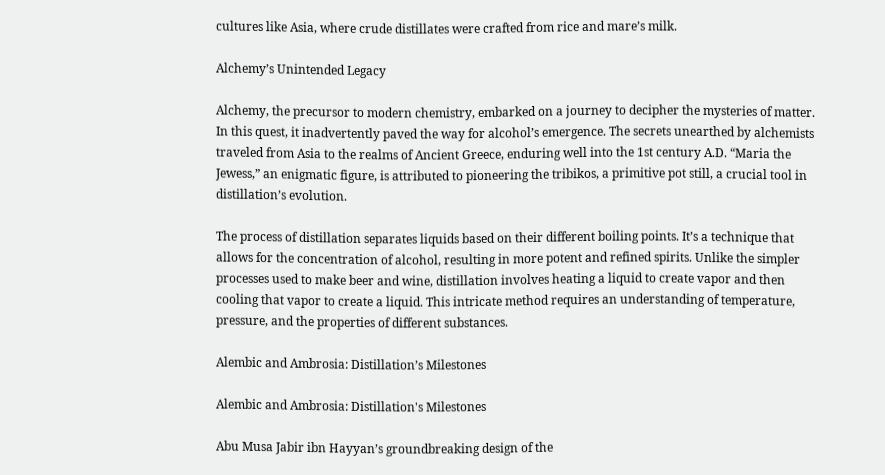cultures like Asia, where crude distillates were crafted from rice and mare’s milk.

Alchemy’s Unintended Legacy

Alchemy, the precursor to modern chemistry, embarked on a journey to decipher the mysteries of matter. In this quest, it inadvertently paved the way for alcohol’s emergence. The secrets unearthed by alchemists traveled from Asia to the realms of Ancient Greece, enduring well into the 1st century A.D. “Maria the Jewess,” an enigmatic figure, is attributed to pioneering the tribikos, a primitive pot still, a crucial tool in distillation’s evolution.

The process of distillation separates liquids based on their different boiling points. It’s a technique that allows for the concentration of alcohol, resulting in more potent and refined spirits. Unlike the simpler processes used to make beer and wine, distillation involves heating a liquid to create vapor and then cooling that vapor to create a liquid. This intricate method requires an understanding of temperature, pressure, and the properties of different substances.

Alembic and Ambrosia: Distillation’s Milestones

Alembic and Ambrosia: Distillation's Milestones

Abu Musa Jabir ibn Hayyan’s groundbreaking design of the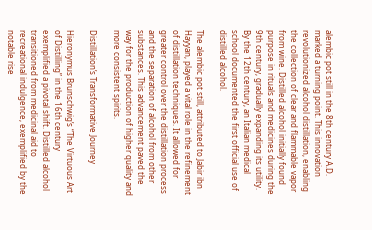alembic pot still in the 8th century A.D. marked a turning point. This innovation revolutionized alcohol distillation, enabling the collection of clear and flammable vapor from wine. Distilled alcohol initially found purpose in rituals and medicines during the 9th century, gradually expanding its utility. By the 12th century, an Italian medical school documented the first official use of distilled alcohol.

The alembic pot still, attributed to Jabir ibn Hayyan, played a vital role in the refinement of distillation techniques. It allowed for greater control over the distillation process and the separation of alcohol from other substances. This advancement paved the way for the production of higher quality and more consistent spirits.

Distillation’s Transformative Journey

Hieronymus Brunschwig’s “The Virtuous Art of Distilling” in the 16th century exemplified a pivotal shift. Distilled alcohol transitioned from medicinal aid to recreational indulgence, exemplified by the notable rise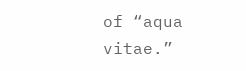of “aqua vitae.”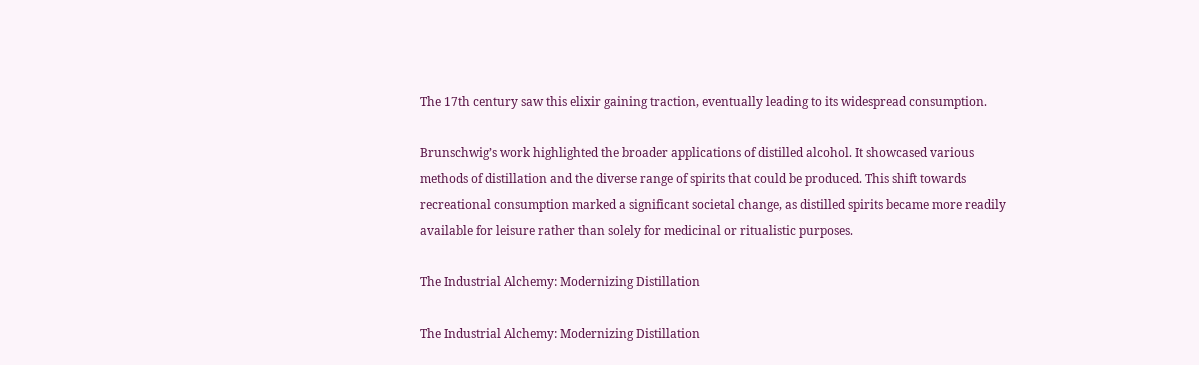The 17th century saw this elixir gaining traction, eventually leading to its widespread consumption.

Brunschwig’s work highlighted the broader applications of distilled alcohol. It showcased various methods of distillation and the diverse range of spirits that could be produced. This shift towards recreational consumption marked a significant societal change, as distilled spirits became more readily available for leisure rather than solely for medicinal or ritualistic purposes.

The Industrial Alchemy: Modernizing Distillation

The Industrial Alchemy: Modernizing Distillation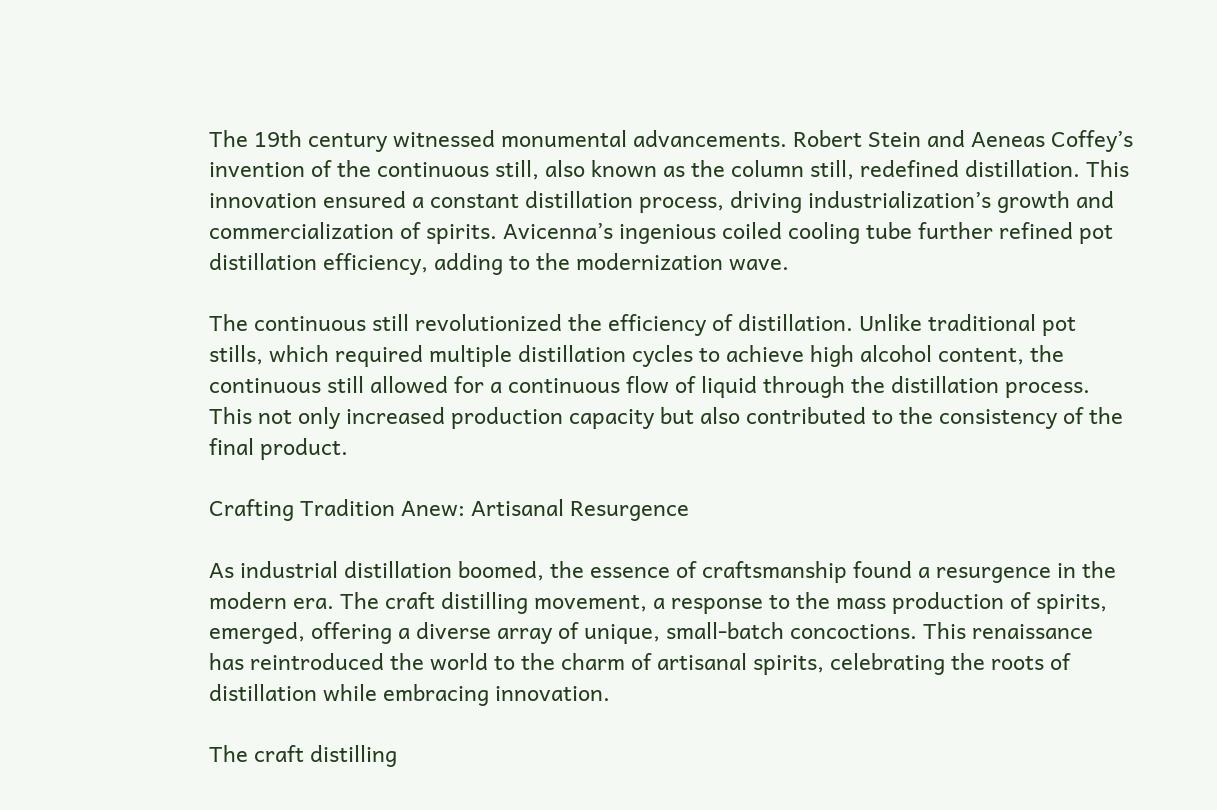The 19th century witnessed monumental advancements. Robert Stein and Aeneas Coffey’s invention of the continuous still, also known as the column still, redefined distillation. This innovation ensured a constant distillation process, driving industrialization’s growth and commercialization of spirits. Avicenna’s ingenious coiled cooling tube further refined pot distillation efficiency, adding to the modernization wave.

The continuous still revolutionized the efficiency of distillation. Unlike traditional pot stills, which required multiple distillation cycles to achieve high alcohol content, the continuous still allowed for a continuous flow of liquid through the distillation process. This not only increased production capacity but also contributed to the consistency of the final product.

Crafting Tradition Anew: Artisanal Resurgence

As industrial distillation boomed, the essence of craftsmanship found a resurgence in the modern era. The craft distilling movement, a response to the mass production of spirits, emerged, offering a diverse array of unique, small-batch concoctions. This renaissance has reintroduced the world to the charm of artisanal spirits, celebrating the roots of distillation while embracing innovation.

The craft distilling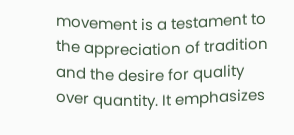movement is a testament to the appreciation of tradition and the desire for quality over quantity. It emphasizes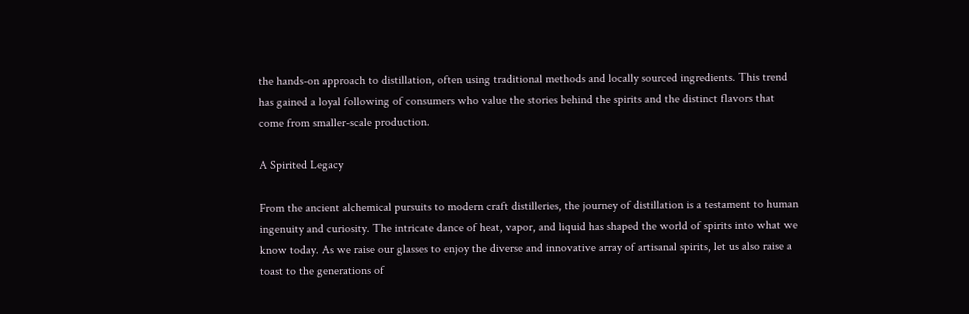the hands-on approach to distillation, often using traditional methods and locally sourced ingredients. This trend has gained a loyal following of consumers who value the stories behind the spirits and the distinct flavors that come from smaller-scale production.

A Spirited Legacy

From the ancient alchemical pursuits to modern craft distilleries, the journey of distillation is a testament to human ingenuity and curiosity. The intricate dance of heat, vapor, and liquid has shaped the world of spirits into what we know today. As we raise our glasses to enjoy the diverse and innovative array of artisanal spirits, let us also raise a toast to the generations of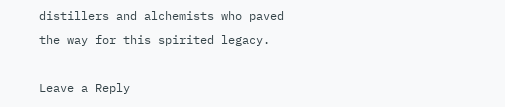distillers and alchemists who paved the way for this spirited legacy.

Leave a Reply